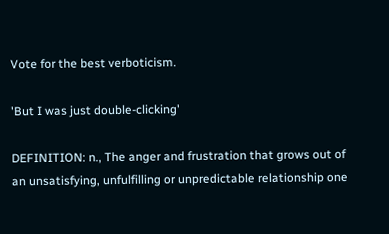Vote for the best verboticism.

'But I was just double-clicking'

DEFINITION: n., The anger and frustration that grows out of an unsatisfying, unfulfilling or unpredictable relationship one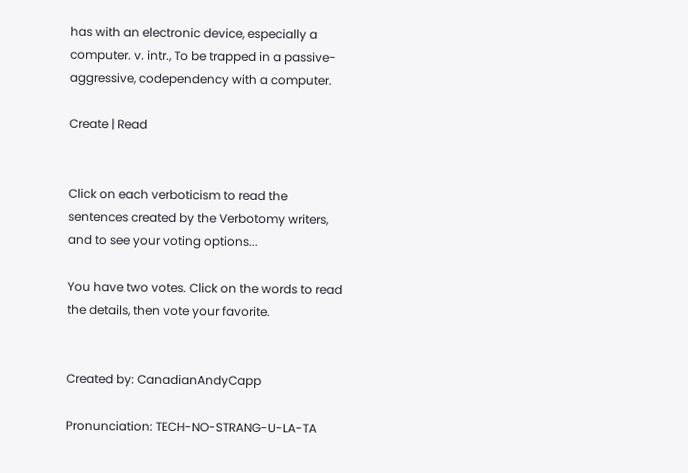has with an electronic device, especially a computer. v. intr., To be trapped in a passive-aggressive, codependency with a computer.

Create | Read


Click on each verboticism to read the sentences created by the Verbotomy writers, and to see your voting options...

You have two votes. Click on the words to read the details, then vote your favorite.


Created by: CanadianAndyCapp

Pronunciation: TECH-NO-STRANG-U-LA-TA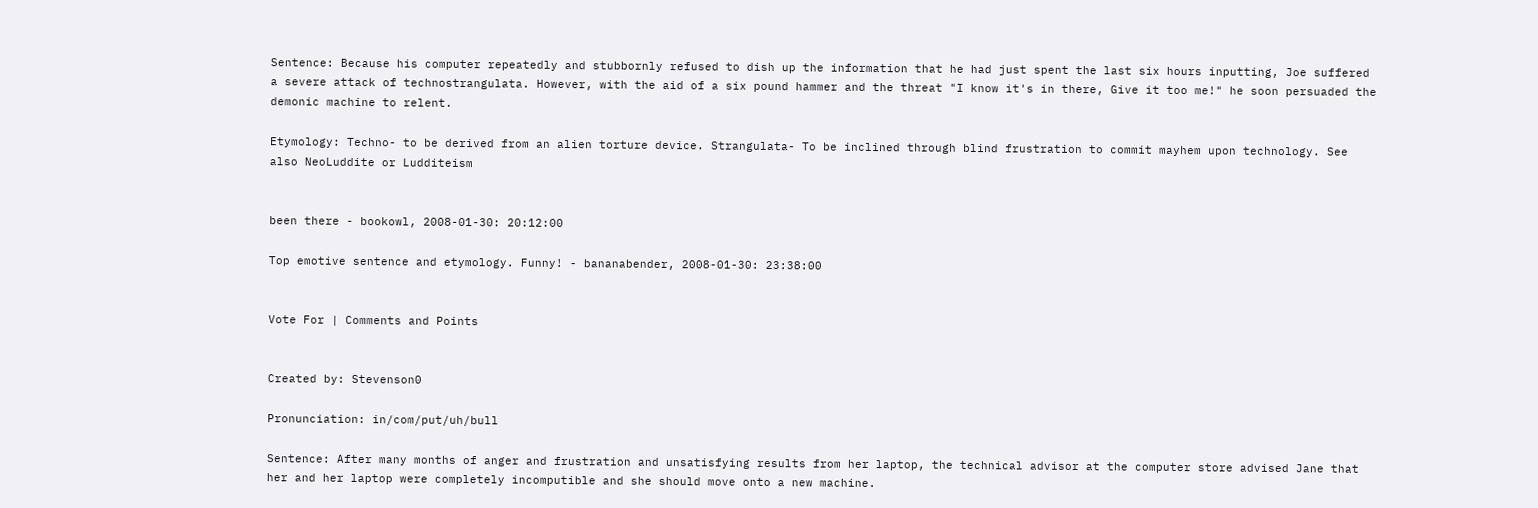Sentence: Because his computer repeatedly and stubbornly refused to dish up the information that he had just spent the last six hours inputting, Joe suffered a severe attack of technostrangulata. However, with the aid of a six pound hammer and the threat "I know it's in there, Give it too me!" he soon persuaded the demonic machine to relent.

Etymology: Techno- to be derived from an alien torture device. Strangulata- To be inclined through blind frustration to commit mayhem upon technology. See also NeoLuddite or Ludditeism


been there - bookowl, 2008-01-30: 20:12:00

Top emotive sentence and etymology. Funny! - bananabender, 2008-01-30: 23:38:00


Vote For | Comments and Points


Created by: Stevenson0

Pronunciation: in/com/put/uh/bull

Sentence: After many months of anger and frustration and unsatisfying results from her laptop, the technical advisor at the computer store advised Jane that her and her laptop were completely incomputible and she should move onto a new machine.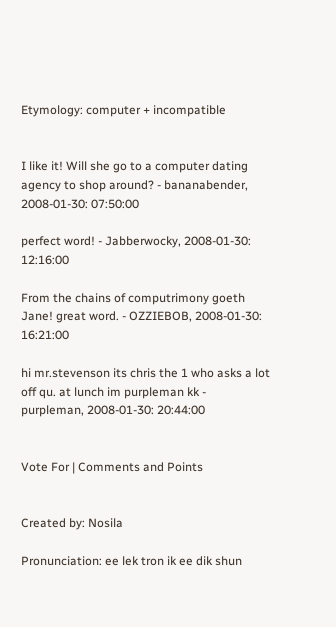Etymology: computer + incompatible


I like it! Will she go to a computer dating agency to shop around? - bananabender, 2008-01-30: 07:50:00

perfect word! - Jabberwocky, 2008-01-30: 12:16:00

From the chains of computrimony goeth Jane! great word. - OZZIEBOB, 2008-01-30: 16:21:00

hi mr.stevenson its chris the 1 who asks a lot off qu. at lunch im purpleman kk - purpleman, 2008-01-30: 20:44:00


Vote For | Comments and Points


Created by: Nosila

Pronunciation: ee lek tron ik ee dik shun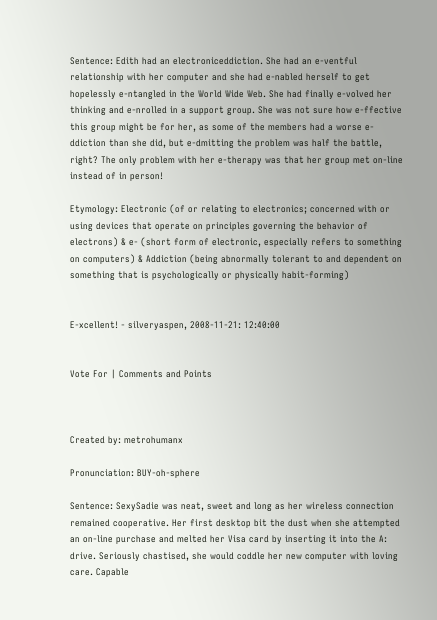Sentence: Edith had an electroniceddiction. She had an e-ventful relationship with her computer and she had e-nabled herself to get hopelessly e-ntangled in the World Wide Web. She had finally e-volved her thinking and e-nrolled in a support group. She was not sure how e-ffective this group might be for her, as some of the members had a worse e-ddiction than she did, but e-dmitting the problem was half the battle, right? The only problem with her e-therapy was that her group met on-line instead of in person!

Etymology: Electronic (of or relating to electronics; concerned with or using devices that operate on principles governing the behavior of electrons) & e- (short form of electronic, especially refers to something on computers) & Addiction (being abnormally tolerant to and dependent on something that is psychologically or physically habit-forming)


E-xcellent! - silveryaspen, 2008-11-21: 12:40:00


Vote For | Comments and Points



Created by: metrohumanx

Pronunciation: BUY-oh-sphere

Sentence: SexySadie was neat, sweet and long as her wireless connection remained cooperative. Her first desktop bit the dust when she attempted an on-line purchase and melted her Visa card by inserting it into the A: drive. Seriously chastised, she would coddle her new computer with loving care. Capable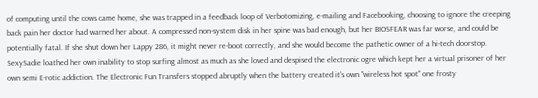of computing until the cows came home, she was trapped in a feedback loop of Verbotomizing, e-mailing and Facebooking, choosing to ignore the creeping back pain her doctor had warned her about. A compressed non-system disk in her spine was bad enough, but her BIOSFEAR was far worse, and could be potentially fatal. If she shut down her Lappy 286, it might never re-boot correctly, and she would become the pathetic owner of a hi-tech doorstop. SexySadie loathed her own inability to stop surfing almost as much as she loved and despised the electronic ogre which kept her a virtual prisoner of her own semi E-rotic addiction. The Electronic Fun Transfers stopped abruptly when the battery created it's own "wireless hot spot" one frosty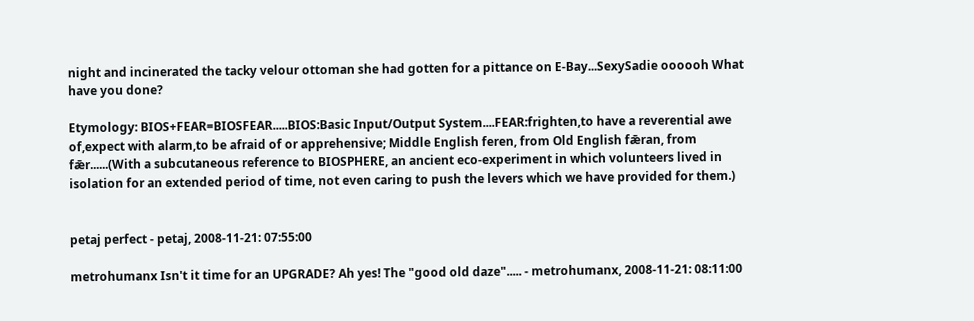night and incinerated the tacky velour ottoman she had gotten for a pittance on E-Bay...SexySadie oooooh What have you done?

Etymology: BIOS+FEAR=BIOSFEAR.....BIOS:Basic Input/Output System....FEAR:frighten,to have a reverential awe of,expect with alarm,to be afraid of or apprehensive; Middle English feren, from Old English fǣran, from fǣr......(With a subcutaneous reference to BIOSPHERE, an ancient eco-experiment in which volunteers lived in isolation for an extended period of time, not even caring to push the levers which we have provided for them.)


petaj perfect - petaj, 2008-11-21: 07:55:00

metrohumanx Isn't it time for an UPGRADE? Ah yes! The "good old daze"..... - metrohumanx, 2008-11-21: 08:11:00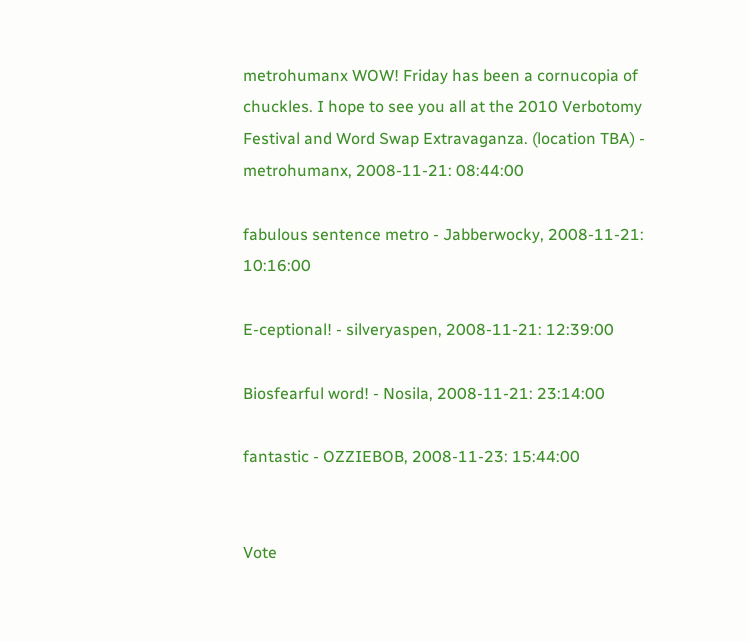metrohumanx WOW! Friday has been a cornucopia of chuckles. I hope to see you all at the 2010 Verbotomy Festival and Word Swap Extravaganza. (location TBA) - metrohumanx, 2008-11-21: 08:44:00

fabulous sentence metro - Jabberwocky, 2008-11-21: 10:16:00

E-ceptional! - silveryaspen, 2008-11-21: 12:39:00

Biosfearful word! - Nosila, 2008-11-21: 23:14:00

fantastic - OZZIEBOB, 2008-11-23: 15:44:00


Vote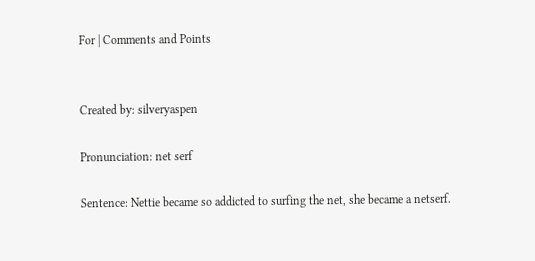For | Comments and Points


Created by: silveryaspen

Pronunciation: net serf

Sentence: Nettie became so addicted to surfing the net, she became a netserf.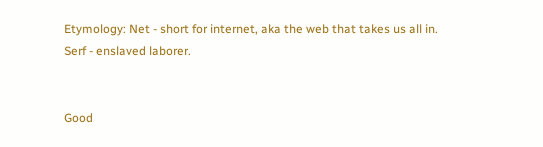Etymology: Net - short for internet, aka the web that takes us all in. Serf - enslaved laborer.


Good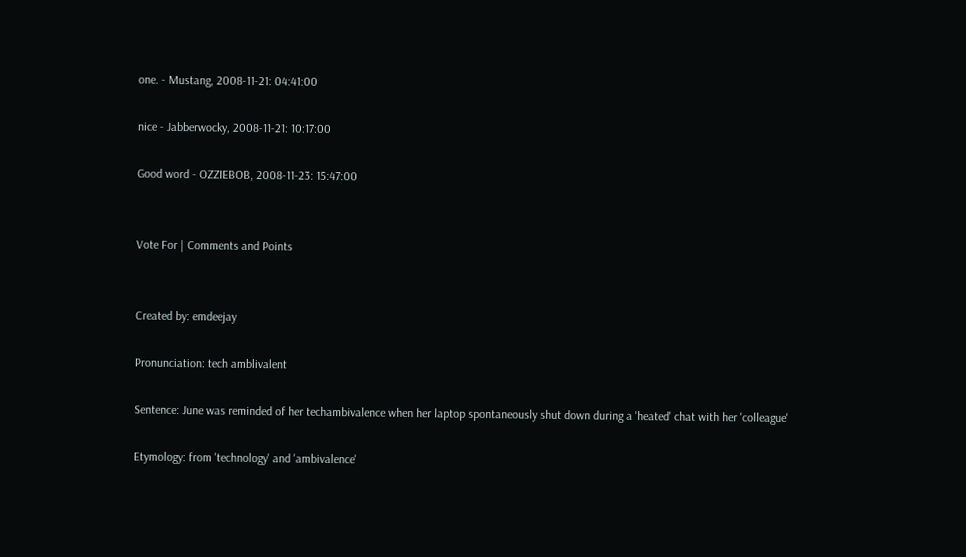one. - Mustang, 2008-11-21: 04:41:00

nice - Jabberwocky, 2008-11-21: 10:17:00

Good word - OZZIEBOB, 2008-11-23: 15:47:00


Vote For | Comments and Points


Created by: emdeejay

Pronunciation: tech amblivalent

Sentence: June was reminded of her techambivalence when her laptop spontaneously shut down during a 'heated' chat with her 'colleague'

Etymology: from 'technology' and 'ambivalence'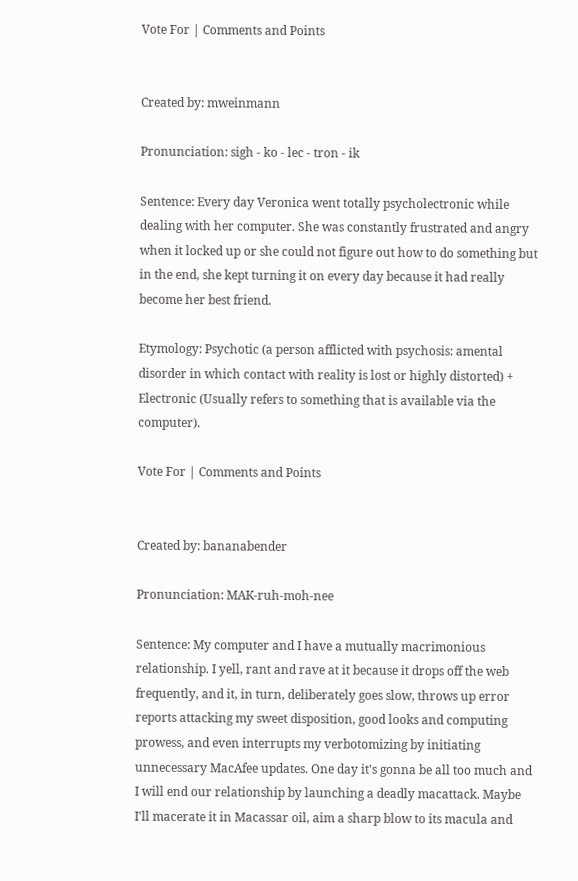Vote For | Comments and Points


Created by: mweinmann

Pronunciation: sigh - ko - lec - tron - ik

Sentence: Every day Veronica went totally psycholectronic while dealing with her computer. She was constantly frustrated and angry when it locked up or she could not figure out how to do something but in the end, she kept turning it on every day because it had really become her best friend.

Etymology: Psychotic (a person afflicted with psychosis: amental disorder in which contact with reality is lost or highly distorted) + Electronic (Usually refers to something that is available via the computer).

Vote For | Comments and Points


Created by: bananabender

Pronunciation: MAK-ruh-moh-nee

Sentence: My computer and I have a mutually macrimonious relationship. I yell, rant and rave at it because it drops off the web frequently, and it, in turn, deliberately goes slow, throws up error reports attacking my sweet disposition, good looks and computing prowess, and even interrupts my verbotomizing by initiating unnecessary MacAfee updates. One day it's gonna be all too much and I will end our relationship by launching a deadly macattack. Maybe I'll macerate it in Macassar oil, aim a sharp blow to its macula and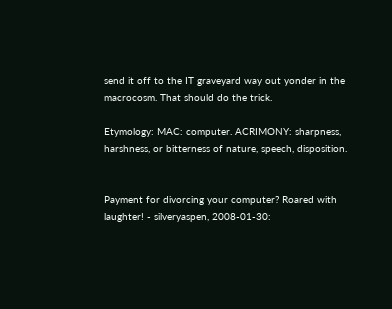send it off to the IT graveyard way out yonder in the macrocosm. That should do the trick.

Etymology: MAC: computer. ACRIMONY: sharpness, harshness, or bitterness of nature, speech, disposition.


Payment for divorcing your computer? Roared with laughter! - silveryaspen, 2008-01-30: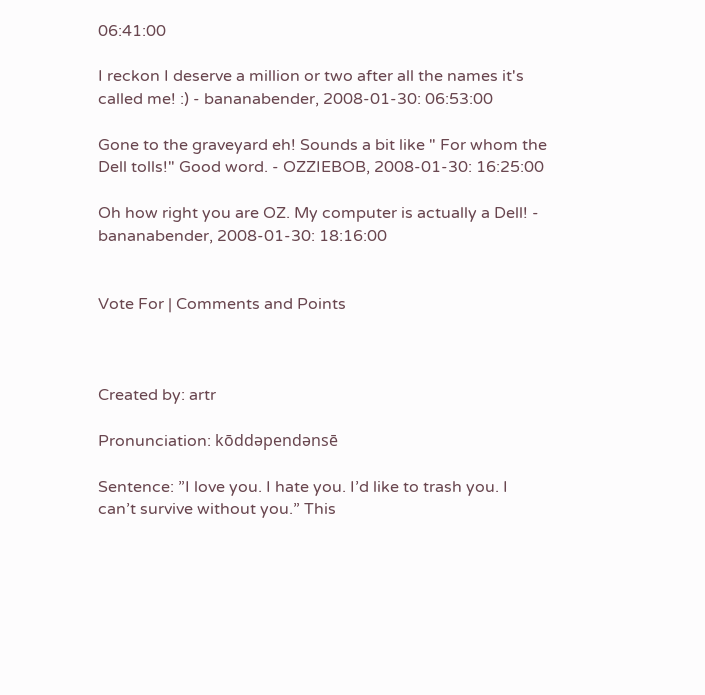06:41:00

I reckon I deserve a million or two after all the names it's called me! :) - bananabender, 2008-01-30: 06:53:00

Gone to the graveyard eh! Sounds a bit like " For whom the Dell tolls!" Good word. - OZZIEBOB, 2008-01-30: 16:25:00

Oh how right you are OZ. My computer is actually a Dell! - bananabender, 2008-01-30: 18:16:00


Vote For | Comments and Points



Created by: artr

Pronunciation: kōddəpendənsē

Sentence: ”I love you. I hate you. I’d like to trash you. I can’t survive without you.” This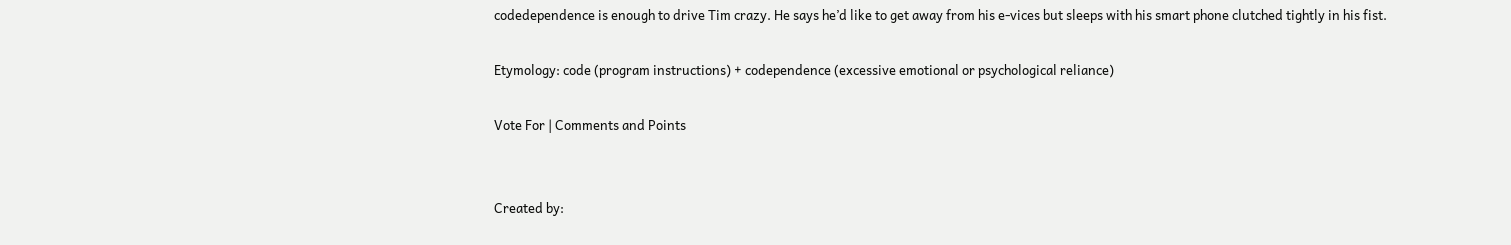codedependence is enough to drive Tim crazy. He says he’d like to get away from his e-vices but sleeps with his smart phone clutched tightly in his fist.

Etymology: code (program instructions) + codependence (excessive emotional or psychological reliance)

Vote For | Comments and Points


Created by: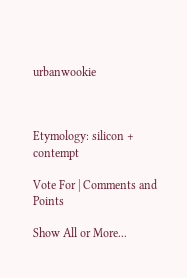urbanwookie



Etymology: silicon + contempt

Vote For | Comments and Points

Show All or More...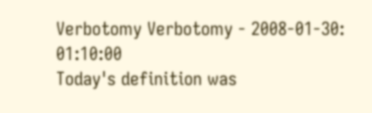Verbotomy Verbotomy - 2008-01-30: 01:10:00
Today's definition was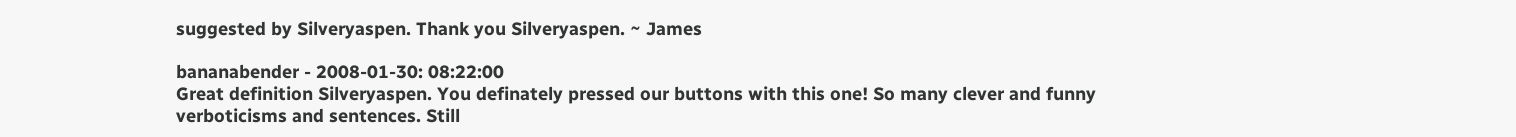suggested by Silveryaspen. Thank you Silveryaspen. ~ James

bananabender - 2008-01-30: 08:22:00
Great definition Silveryaspen. You definately pressed our buttons with this one! So many clever and funny verboticisms and sentences. Still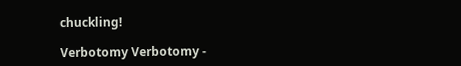chuckling!

Verbotomy Verbotomy -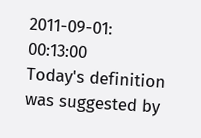2011-09-01: 00:13:00
Today's definition was suggested by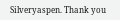Silveryaspen. Thank you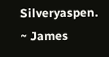Silveryaspen. ~ James